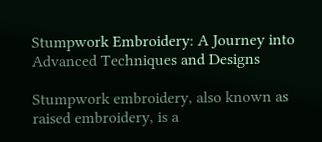Stumpwork Embroidery: A Journey into Advanced Techniques and Designs

Stumpwork embroidery, also known as raised embroidery, is a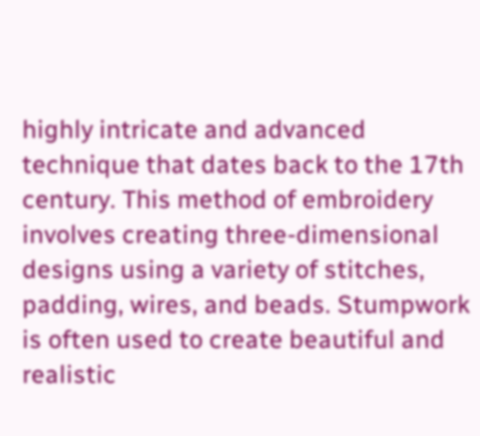highly intricate and advanced technique that dates back to the 17th century. This method of embroidery involves creating three-dimensional designs using a variety of stitches, padding, wires, and beads. Stumpwork is often used to create beautiful and realistic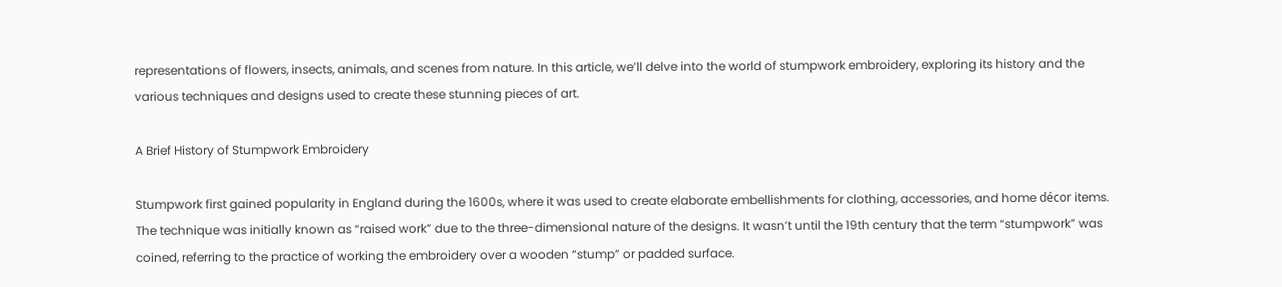representations of flowers, insects, animals, and scenes from nature. In this article, we’ll delve into the world of stumpwork embroidery, exploring its history and the various techniques and designs used to create these stunning pieces of art.

A Brief History of Stumpwork Embroidery

Stumpwork first gained popularity in England during the 1600s, where it was used to create elaborate embellishments for clothing, accessories, and home décor items. The technique was initially known as “raised work” due to the three-dimensional nature of the designs. It wasn’t until the 19th century that the term “stumpwork” was coined, referring to the practice of working the embroidery over a wooden “stump” or padded surface.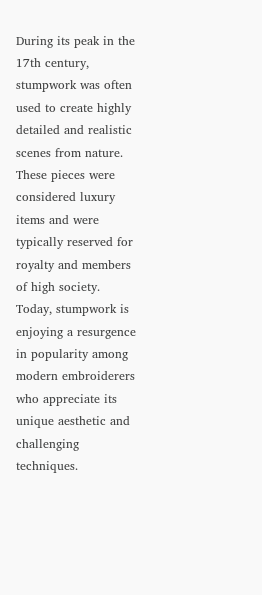During its peak in the 17th century, stumpwork was often used to create highly detailed and realistic scenes from nature. These pieces were considered luxury items and were typically reserved for royalty and members of high society. Today, stumpwork is enjoying a resurgence in popularity among modern embroiderers who appreciate its unique aesthetic and challenging techniques.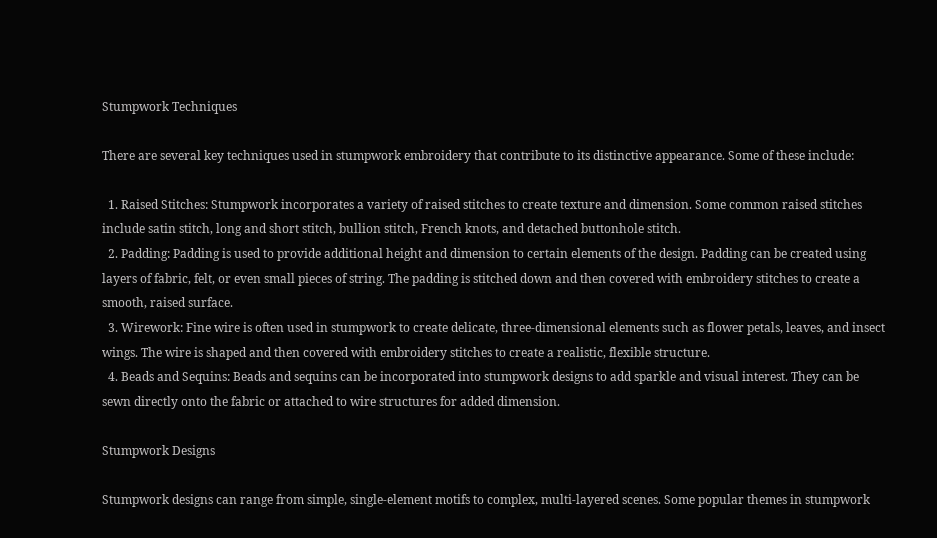Stumpwork Techniques

There are several key techniques used in stumpwork embroidery that contribute to its distinctive appearance. Some of these include:

  1. Raised Stitches: Stumpwork incorporates a variety of raised stitches to create texture and dimension. Some common raised stitches include satin stitch, long and short stitch, bullion stitch, French knots, and detached buttonhole stitch.
  2. Padding: Padding is used to provide additional height and dimension to certain elements of the design. Padding can be created using layers of fabric, felt, or even small pieces of string. The padding is stitched down and then covered with embroidery stitches to create a smooth, raised surface.
  3. Wirework: Fine wire is often used in stumpwork to create delicate, three-dimensional elements such as flower petals, leaves, and insect wings. The wire is shaped and then covered with embroidery stitches to create a realistic, flexible structure.
  4. Beads and Sequins: Beads and sequins can be incorporated into stumpwork designs to add sparkle and visual interest. They can be sewn directly onto the fabric or attached to wire structures for added dimension.

Stumpwork Designs

Stumpwork designs can range from simple, single-element motifs to complex, multi-layered scenes. Some popular themes in stumpwork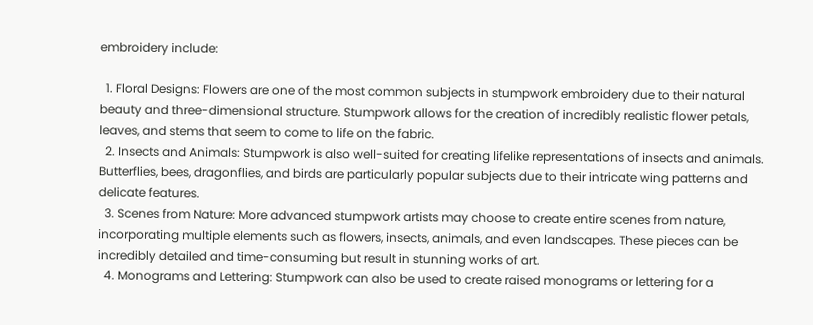embroidery include:

  1. Floral Designs: Flowers are one of the most common subjects in stumpwork embroidery due to their natural beauty and three-dimensional structure. Stumpwork allows for the creation of incredibly realistic flower petals, leaves, and stems that seem to come to life on the fabric.
  2. Insects and Animals: Stumpwork is also well-suited for creating lifelike representations of insects and animals. Butterflies, bees, dragonflies, and birds are particularly popular subjects due to their intricate wing patterns and delicate features.
  3. Scenes from Nature: More advanced stumpwork artists may choose to create entire scenes from nature, incorporating multiple elements such as flowers, insects, animals, and even landscapes. These pieces can be incredibly detailed and time-consuming but result in stunning works of art.
  4. Monograms and Lettering: Stumpwork can also be used to create raised monograms or lettering for a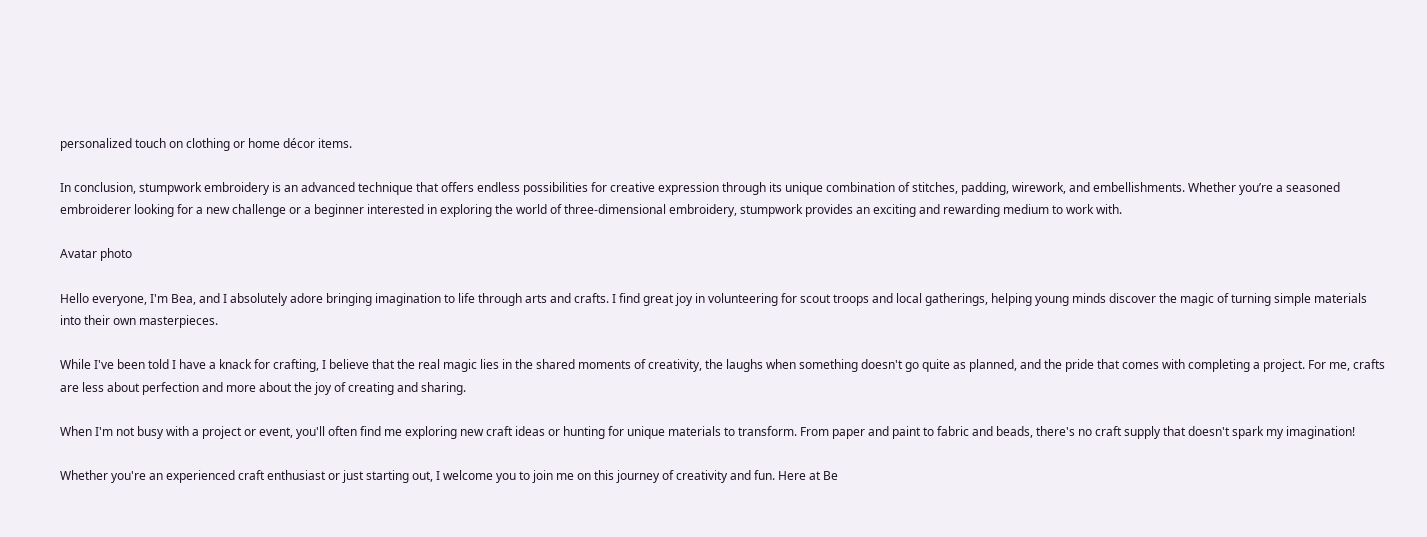personalized touch on clothing or home décor items.

In conclusion, stumpwork embroidery is an advanced technique that offers endless possibilities for creative expression through its unique combination of stitches, padding, wirework, and embellishments. Whether you’re a seasoned embroiderer looking for a new challenge or a beginner interested in exploring the world of three-dimensional embroidery, stumpwork provides an exciting and rewarding medium to work with.

Avatar photo

Hello everyone, I'm Bea, and I absolutely adore bringing imagination to life through arts and crafts. I find great joy in volunteering for scout troops and local gatherings, helping young minds discover the magic of turning simple materials into their own masterpieces.

While I've been told I have a knack for crafting, I believe that the real magic lies in the shared moments of creativity, the laughs when something doesn't go quite as planned, and the pride that comes with completing a project. For me, crafts are less about perfection and more about the joy of creating and sharing.

When I'm not busy with a project or event, you'll often find me exploring new craft ideas or hunting for unique materials to transform. From paper and paint to fabric and beads, there's no craft supply that doesn't spark my imagination!

Whether you're an experienced craft enthusiast or just starting out, I welcome you to join me on this journey of creativity and fun. Here at Be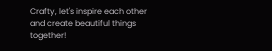Crafty, let's inspire each other and create beautiful things together!